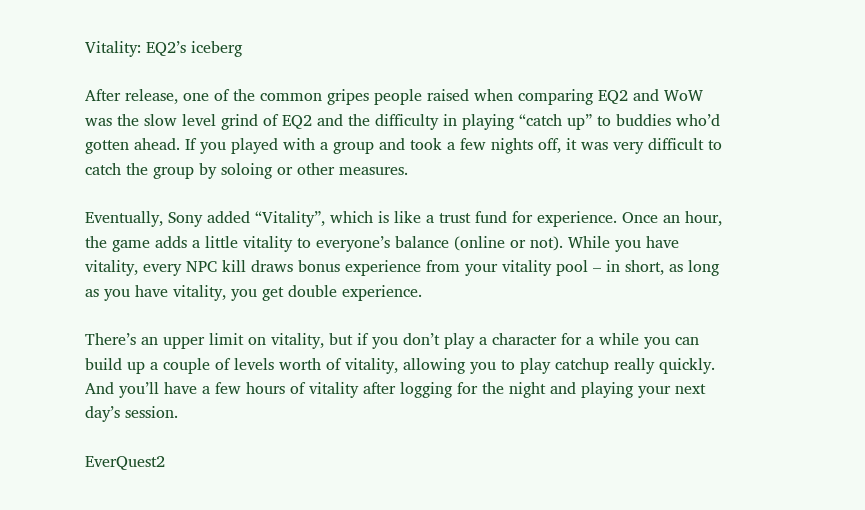Vitality: EQ2’s iceberg

After release, one of the common gripes people raised when comparing EQ2 and WoW was the slow level grind of EQ2 and the difficulty in playing “catch up” to buddies who’d gotten ahead. If you played with a group and took a few nights off, it was very difficult to catch the group by soloing or other measures.

Eventually, Sony added “Vitality”, which is like a trust fund for experience. Once an hour, the game adds a little vitality to everyone’s balance (online or not). While you have vitality, every NPC kill draws bonus experience from your vitality pool – in short, as long as you have vitality, you get double experience.

There’s an upper limit on vitality, but if you don’t play a character for a while you can build up a couple of levels worth of vitality, allowing you to play catchup really quickly. And you’ll have a few hours of vitality after logging for the night and playing your next day’s session.

EverQuest2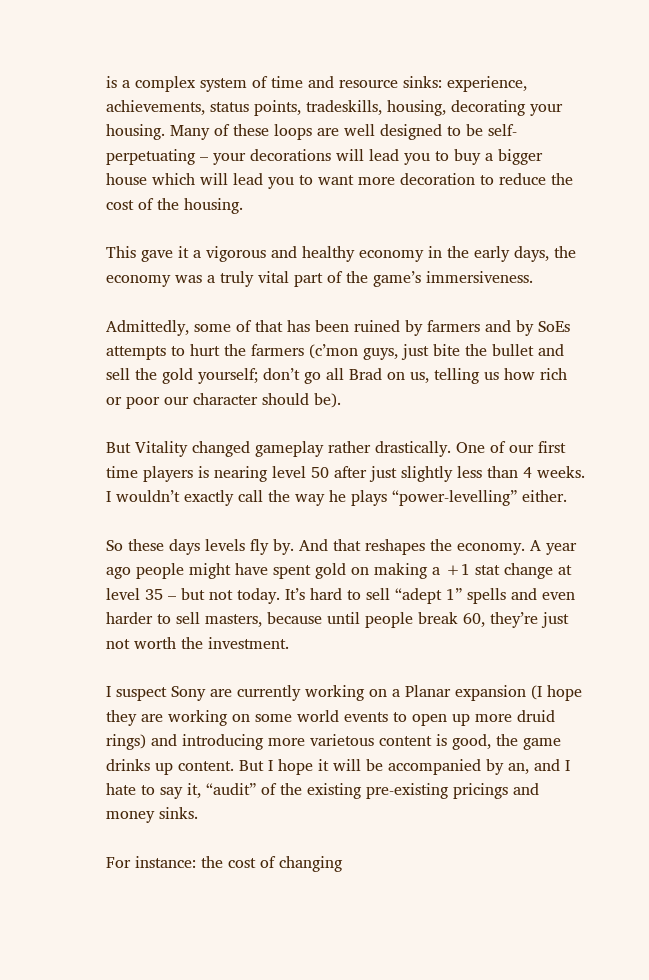is a complex system of time and resource sinks: experience, achievements, status points, tradeskills, housing, decorating your housing. Many of these loops are well designed to be self-perpetuating – your decorations will lead you to buy a bigger house which will lead you to want more decoration to reduce the cost of the housing.

This gave it a vigorous and healthy economy in the early days, the economy was a truly vital part of the game’s immersiveness.

Admittedly, some of that has been ruined by farmers and by SoEs attempts to hurt the farmers (c’mon guys, just bite the bullet and sell the gold yourself; don’t go all Brad on us, telling us how rich or poor our character should be).

But Vitality changed gameplay rather drastically. One of our first time players is nearing level 50 after just slightly less than 4 weeks. I wouldn’t exactly call the way he plays “power-levelling” either.

So these days levels fly by. And that reshapes the economy. A year ago people might have spent gold on making a +1 stat change at level 35 – but not today. It’s hard to sell “adept 1” spells and even harder to sell masters, because until people break 60, they’re just not worth the investment.

I suspect Sony are currently working on a Planar expansion (I hope they are working on some world events to open up more druid rings) and introducing more varietous content is good, the game drinks up content. But I hope it will be accompanied by an, and I hate to say it, “audit” of the existing pre-existing pricings and money sinks.

For instance: the cost of changing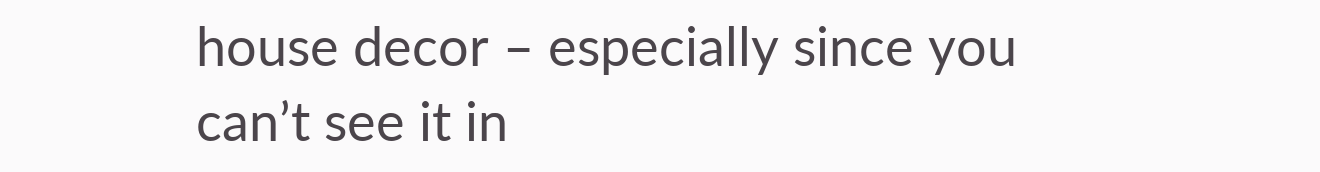house decor – especially since you can’t see it in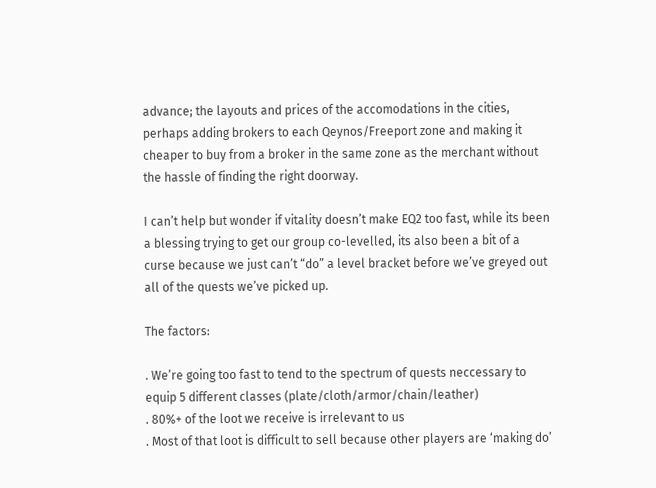advance; the layouts and prices of the accomodations in the cities, perhaps adding brokers to each Qeynos/Freeport zone and making it cheaper to buy from a broker in the same zone as the merchant without the hassle of finding the right doorway.

I can’t help but wonder if vitality doesn’t make EQ2 too fast, while its been a blessing trying to get our group co-levelled, its also been a bit of a curse because we just can’t “do” a level bracket before we’ve greyed out all of the quests we’ve picked up.

The factors:

. We’re going too fast to tend to the spectrum of quests neccessary to equip 5 different classes (plate/cloth/armor/chain/leather)
. 80%+ of the loot we receive is irrelevant to us
. Most of that loot is difficult to sell because other players are ‘making do’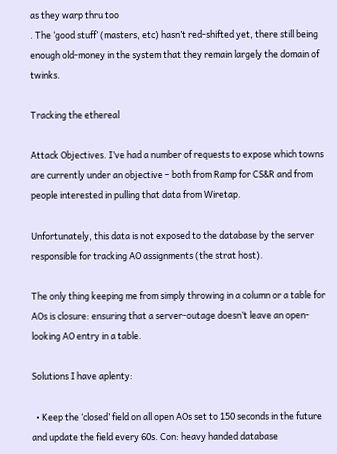as they warp thru too
. The ‘good stuff’ (masters, etc) hasn’t red-shifted yet, there still being enough old-money in the system that they remain largely the domain of twinks.

Tracking the ethereal

Attack Objectives. I’ve had a number of requests to expose which towns are currently under an objective – both from Ramp for CS&R and from people interested in pulling that data from Wiretap.

Unfortunately, this data is not exposed to the database by the server responsible for tracking AO assignments (the strat host).

The only thing keeping me from simply throwing in a column or a table for AOs is closure: ensuring that a server-outage doesn’t leave an open-looking AO entry in a table.

Solutions I have aplenty:

  • Keep the ‘closed’ field on all open AOs set to 150 seconds in the future and update the field every 60s. Con: heavy handed database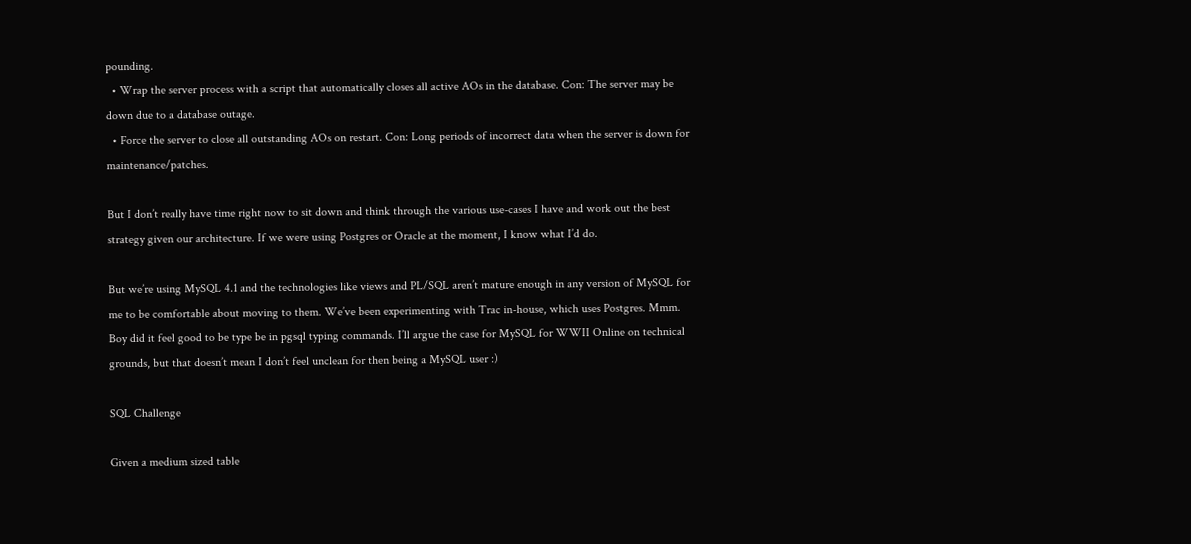pounding.
  • Wrap the server process with a script that automatically closes all active AOs in the database. Con: The server may be down due to a database outage.
  • Force the server to close all outstanding AOs on restart. Con: Long periods of incorrect data when the server is down for maintenance/patches.

But I don’t really have time right now to sit down and think through the various use-cases I have and work out the best strategy given our architecture. If we were using Postgres or Oracle at the moment, I know what I’d do.

But we’re using MySQL 4.1 and the technologies like views and PL/SQL aren’t mature enough in any version of MySQL for me to be comfortable about moving to them. We’ve been experimenting with Trac in-house, which uses Postgres. Mmm. Boy did it feel good to be type be in pgsql typing commands. I’ll argue the case for MySQL for WWII Online on technical grounds, but that doesn’t mean I don’t feel unclean for then being a MySQL user :)

SQL Challenge

Given a medium sized table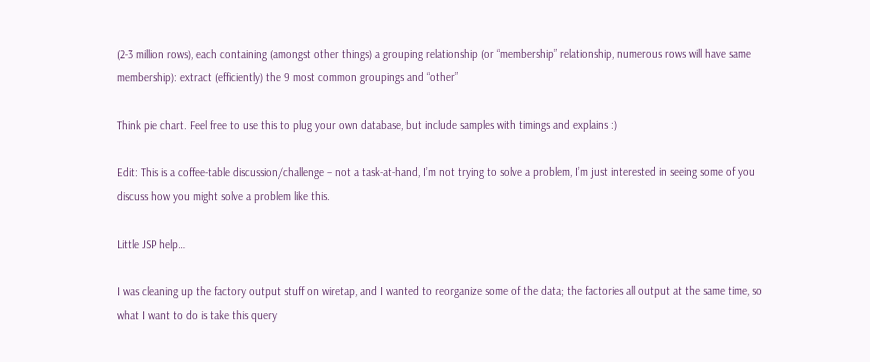(2-3 million rows), each containing (amongst other things) a grouping relationship (or “membership” relationship, numerous rows will have same membership): extract (efficiently) the 9 most common groupings and “other”

Think pie chart. Feel free to use this to plug your own database, but include samples with timings and explains :)

Edit: This is a coffee-table discussion/challenge – not a task-at-hand, I’m not trying to solve a problem, I’m just interested in seeing some of you discuss how you might solve a problem like this.

Little JSP help…

I was cleaning up the factory output stuff on wiretap, and I wanted to reorganize some of the data; the factories all output at the same time, so what I want to do is take this query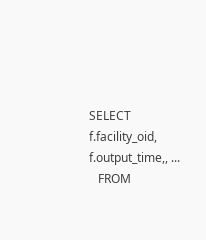SELECT  f.facility_oid, f.output_time,, ...
   FROM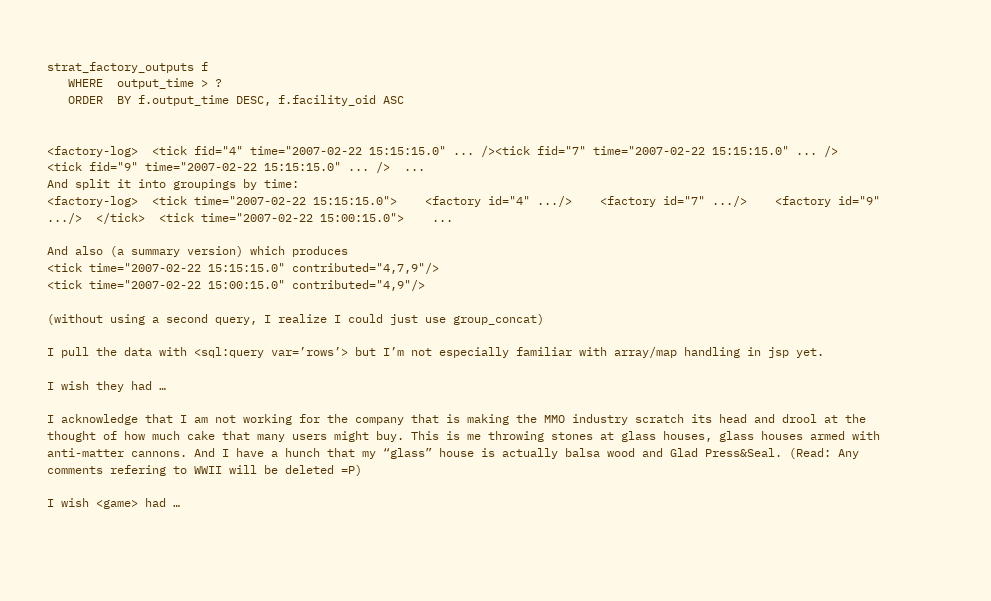strat_factory_outputs f
   WHERE  output_time > ?
   ORDER  BY f.output_time DESC, f.facility_oid ASC


<factory-log>  <tick fid="4" time="2007-02-22 15:15:15.0" ... /><tick fid="7" time="2007-02-22 15:15:15.0" ... />  <tick fid="9" time="2007-02-22 15:15:15.0" ... />  ...
And split it into groupings by time:
<factory-log>  <tick time="2007-02-22 15:15:15.0">    <factory id="4" .../>    <factory id="7" .../>    <factory id="9" .../>  </tick>  <tick time="2007-02-22 15:00:15.0">    ...

And also (a summary version) which produces
<tick time="2007-02-22 15:15:15.0" contributed="4,7,9"/>
<tick time="2007-02-22 15:00:15.0" contributed="4,9"/>

(without using a second query, I realize I could just use group_concat)

I pull the data with <sql:query var=’rows’> but I’m not especially familiar with array/map handling in jsp yet.

I wish they had …

I acknowledge that I am not working for the company that is making the MMO industry scratch its head and drool at the thought of how much cake that many users might buy. This is me throwing stones at glass houses, glass houses armed with anti-matter cannons. And I have a hunch that my “glass” house is actually balsa wood and Glad Press&Seal. (Read: Any comments refering to WWII will be deleted =P)

I wish <game> had …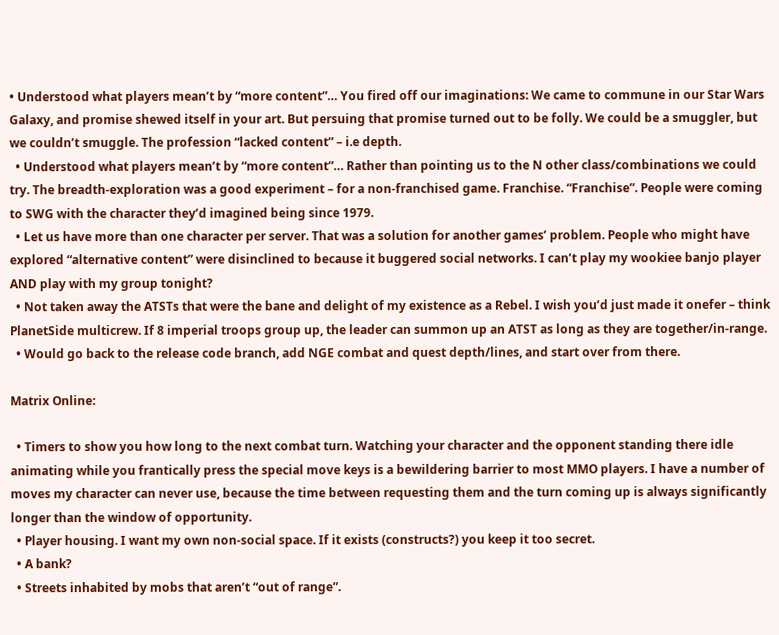• Understood what players mean’t by “more content”… You fired off our imaginations: We came to commune in our Star Wars Galaxy, and promise shewed itself in your art. But persuing that promise turned out to be folly. We could be a smuggler, but we couldn’t smuggle. The profession “lacked content” – i.e depth.
  • Understood what players mean’t by “more content”… Rather than pointing us to the N other class/combinations we could try. The breadth-exploration was a good experiment – for a non-franchised game. Franchise. “Franchise”. People were coming to SWG with the character they’d imagined being since 1979.
  • Let us have more than one character per server. That was a solution for another games’ problem. People who might have explored “alternative content” were disinclined to because it buggered social networks. I can’t play my wookiee banjo player AND play with my group tonight?
  • Not taken away the ATSTs that were the bane and delight of my existence as a Rebel. I wish you’d just made it onefer – think PlanetSide multicrew. If 8 imperial troops group up, the leader can summon up an ATST as long as they are together/in-range.
  • Would go back to the release code branch, add NGE combat and quest depth/lines, and start over from there.

Matrix Online:

  • Timers to show you how long to the next combat turn. Watching your character and the opponent standing there idle animating while you frantically press the special move keys is a bewildering barrier to most MMO players. I have a number of moves my character can never use, because the time between requesting them and the turn coming up is always significantly longer than the window of opportunity.
  • Player housing. I want my own non-social space. If it exists (constructs?) you keep it too secret.
  • A bank?
  • Streets inhabited by mobs that aren’t “out of range”.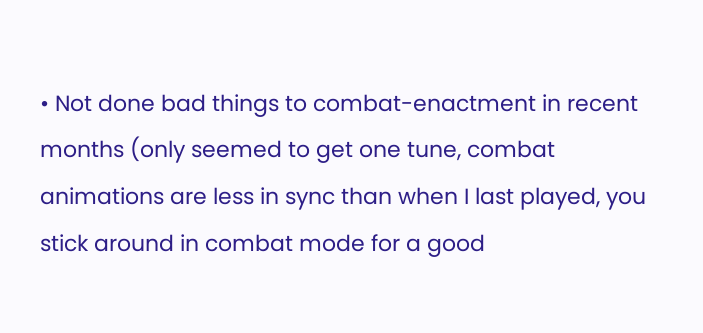• Not done bad things to combat-enactment in recent months (only seemed to get one tune, combat animations are less in sync than when I last played, you stick around in combat mode for a good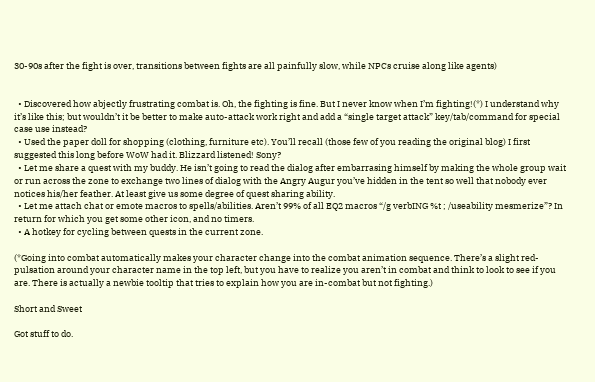30-90s after the fight is over, transitions between fights are all painfully slow, while NPCs cruise along like agents)


  • Discovered how abjectly frustrating combat is. Oh, the fighting is fine. But I never know when I’m fighting!(*) I understand why it’s like this; but wouldn’t it be better to make auto-attack work right and add a “single target attack” key/tab/command for special case use instead?
  • Used the paper doll for shopping (clothing, furniture etc). You’ll recall (those few of you reading the original blog) I first suggested this long before WoW had it. Blizzard listened! Sony?
  • Let me share a quest with my buddy. He isn’t going to read the dialog after embarrasing himself by making the whole group wait or run across the zone to exchange two lines of dialog with the Angry Augur you’ve hidden in the tent so well that nobody ever notices his/her feather. At least give us some degree of quest sharing ability.
  • Let me attach chat or emote macros to spells/abilities. Aren’t 99% of all EQ2 macros “/g verbING %t ; /useability mesmerize”? In return for which you get some other icon, and no timers.
  • A hotkey for cycling between quests in the current zone.

(*Going into combat automatically makes your character change into the combat animation sequence. There’s a slight red-pulsation around your character name in the top left, but you have to realize you aren’t in combat and think to look to see if you are. There is actually a newbie tooltip that tries to explain how you are in-combat but not fighting.)

Short and Sweet

Got stuff to do.